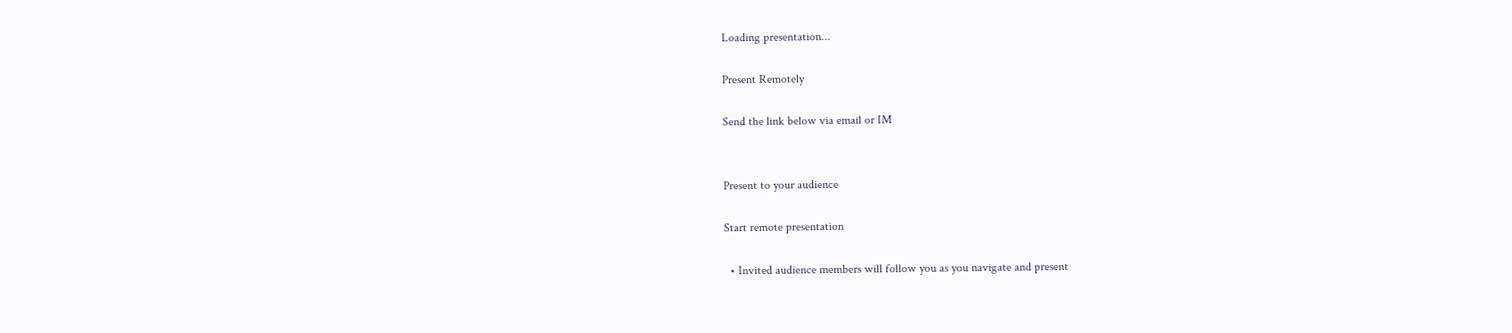Loading presentation...

Present Remotely

Send the link below via email or IM


Present to your audience

Start remote presentation

  • Invited audience members will follow you as you navigate and present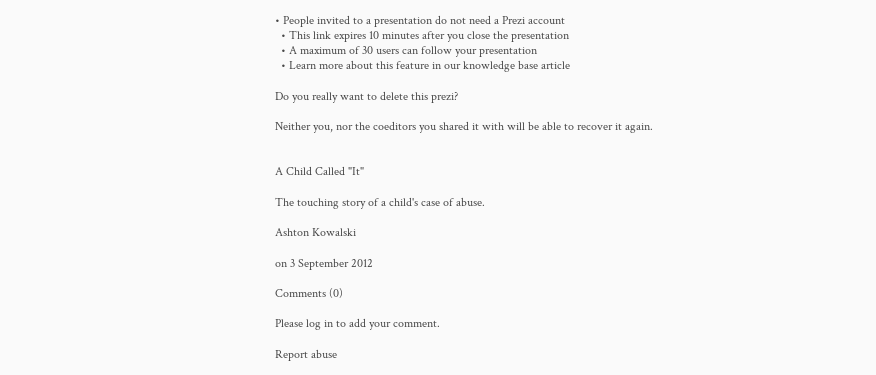• People invited to a presentation do not need a Prezi account
  • This link expires 10 minutes after you close the presentation
  • A maximum of 30 users can follow your presentation
  • Learn more about this feature in our knowledge base article

Do you really want to delete this prezi?

Neither you, nor the coeditors you shared it with will be able to recover it again.


A Child Called "It"

The touching story of a child's case of abuse.

Ashton Kowalski

on 3 September 2012

Comments (0)

Please log in to add your comment.

Report abuse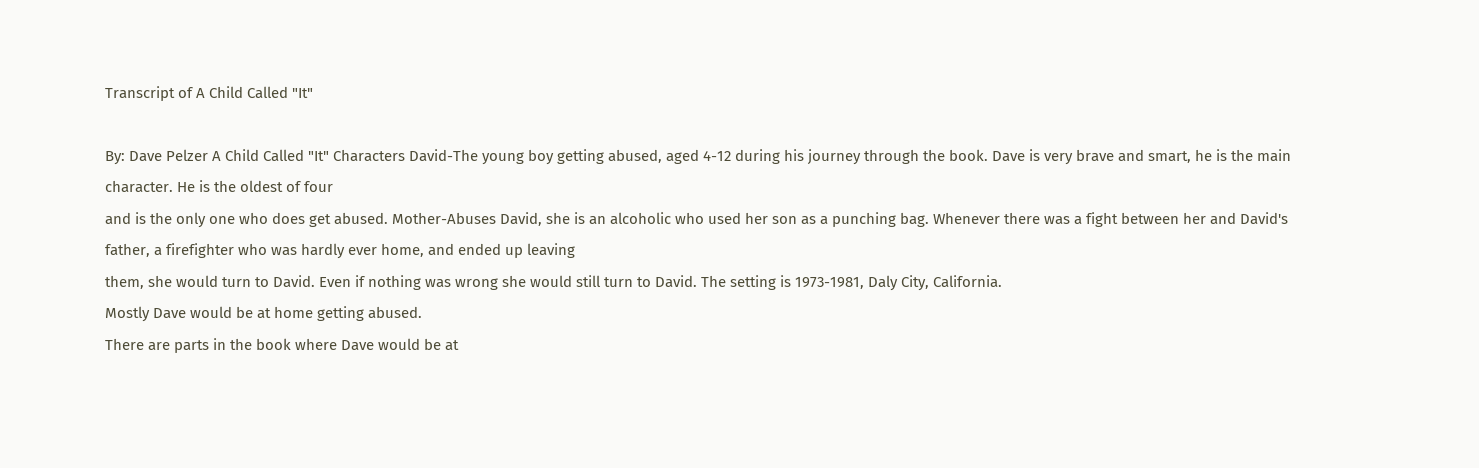Transcript of A Child Called "It"

By: Dave Pelzer A Child Called "It" Characters David-The young boy getting abused, aged 4-12 during his journey through the book. Dave is very brave and smart, he is the main character. He is the oldest of four
and is the only one who does get abused. Mother-Abuses David, she is an alcoholic who used her son as a punching bag. Whenever there was a fight between her and David's father, a firefighter who was hardly ever home, and ended up leaving
them, she would turn to David. Even if nothing was wrong she would still turn to David. The setting is 1973-1981, Daly City, California.
Mostly Dave would be at home getting abused.
There are parts in the book where Dave would be at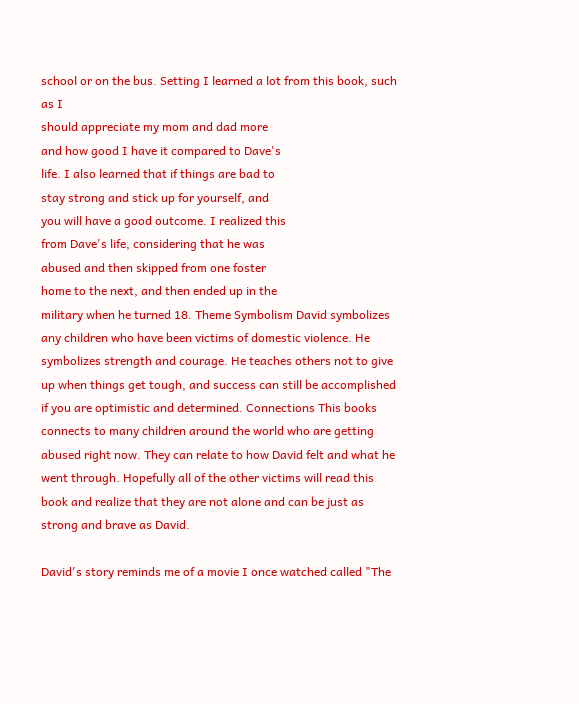school or on the bus. Setting I learned a lot from this book, such as I
should appreciate my mom and dad more
and how good I have it compared to Dave's
life. I also learned that if things are bad to
stay strong and stick up for yourself, and
you will have a good outcome. I realized this
from Dave's life, considering that he was
abused and then skipped from one foster
home to the next, and then ended up in the
military when he turned 18. Theme Symbolism David symbolizes any children who have been victims of domestic violence. He symbolizes strength and courage. He teaches others not to give up when things get tough, and success can still be accomplished if you are optimistic and determined. Connections This books connects to many children around the world who are getting abused right now. They can relate to how David felt and what he went through. Hopefully all of the other victims will read this book and realize that they are not alone and can be just as strong and brave as David.

David's story reminds me of a movie I once watched called "The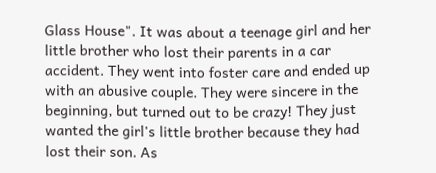Glass House". It was about a teenage girl and her little brother who lost their parents in a car accident. They went into foster care and ended up with an abusive couple. They were sincere in the beginning, but turned out to be crazy! They just wanted the girl's little brother because they had lost their son. As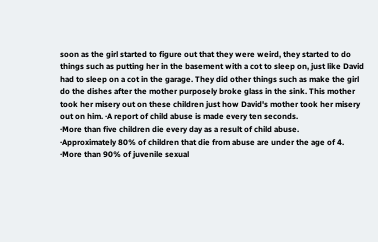soon as the girl started to figure out that they were weird, they started to do things such as putting her in the basement with a cot to sleep on, just like David had to sleep on a cot in the garage. They did other things such as make the girl do the dishes after the mother purposely broke glass in the sink. This mother took her misery out on these children just how David's mother took her misery out on him. ·A report of child abuse is made every ten seconds.
·More than five children die every day as a result of child abuse.
·Approximately 80% of children that die from abuse are under the age of 4.
·More than 90% of juvenile sexual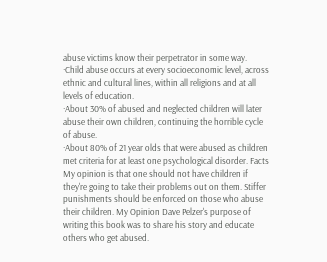abuse victims know their perpetrator in some way.
·Child abuse occurs at every socioeconomic level, across ethnic and cultural lines, within all religions and at all levels of education.
·About 30% of abused and neglected children will later abuse their own children, continuing the horrible cycle of abuse.
·About 80% of 21 year olds that were abused as children met criteria for at least one psychological disorder. Facts My opinion is that one should not have children if they're going to take their problems out on them. Stiffer punishments should be enforced on those who abuse their children. My Opinion Dave Pelzer's purpose of writing this book was to share his story and educate others who get abused.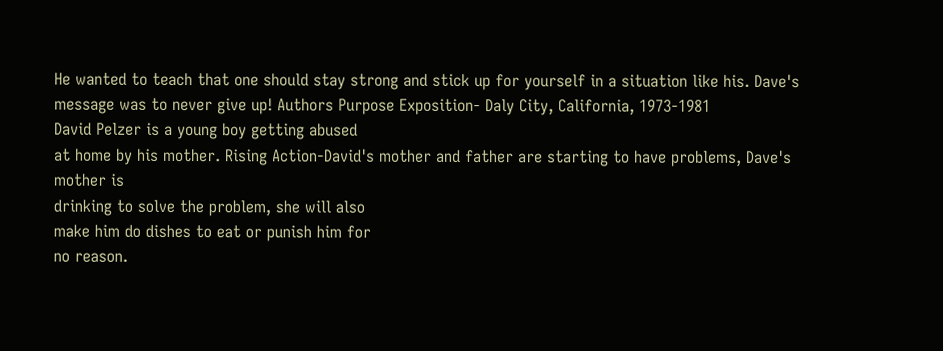He wanted to teach that one should stay strong and stick up for yourself in a situation like his. Dave's message was to never give up! Authors Purpose Exposition- Daly City, California, 1973-1981
David Pelzer is a young boy getting abused
at home by his mother. Rising Action-David's mother and father are starting to have problems, Dave's mother is
drinking to solve the problem, she will also
make him do dishes to eat or punish him for
no reason.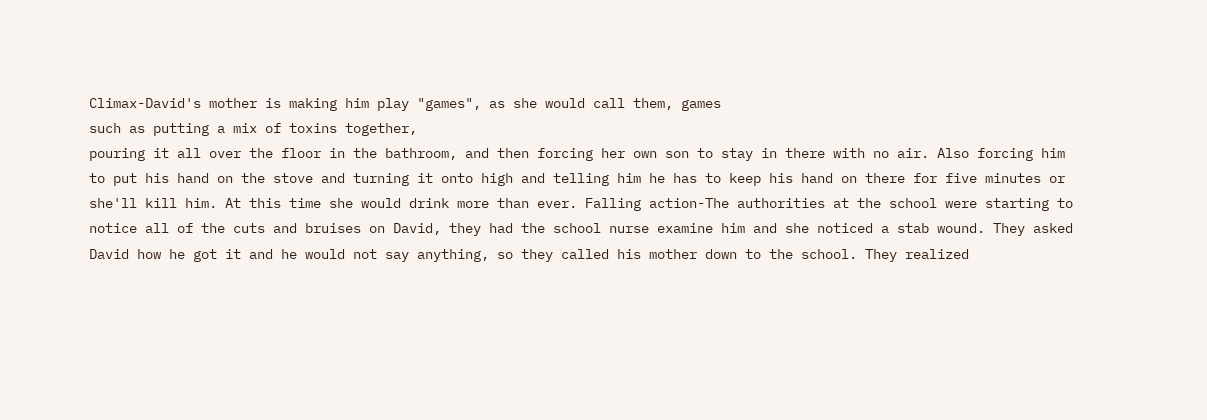Climax-David's mother is making him play "games", as she would call them, games
such as putting a mix of toxins together,
pouring it all over the floor in the bathroom, and then forcing her own son to stay in there with no air. Also forcing him to put his hand on the stove and turning it onto high and telling him he has to keep his hand on there for five minutes or she'll kill him. At this time she would drink more than ever. Falling action-The authorities at the school were starting to notice all of the cuts and bruises on David, they had the school nurse examine him and she noticed a stab wound. They asked David how he got it and he would not say anything, so they called his mother down to the school. They realized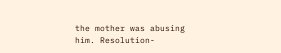the mother was abusing him. Resolution-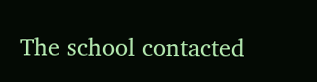The school contacted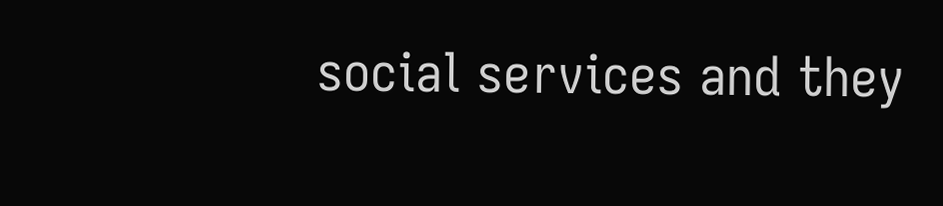social services and they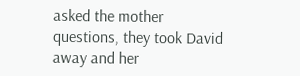asked the mother questions, they took David away and her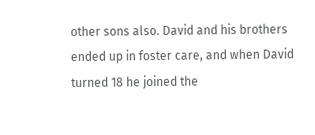other sons also. David and his brothers ended up in foster care, and when David turned 18 he joined the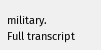military.
Full transcript